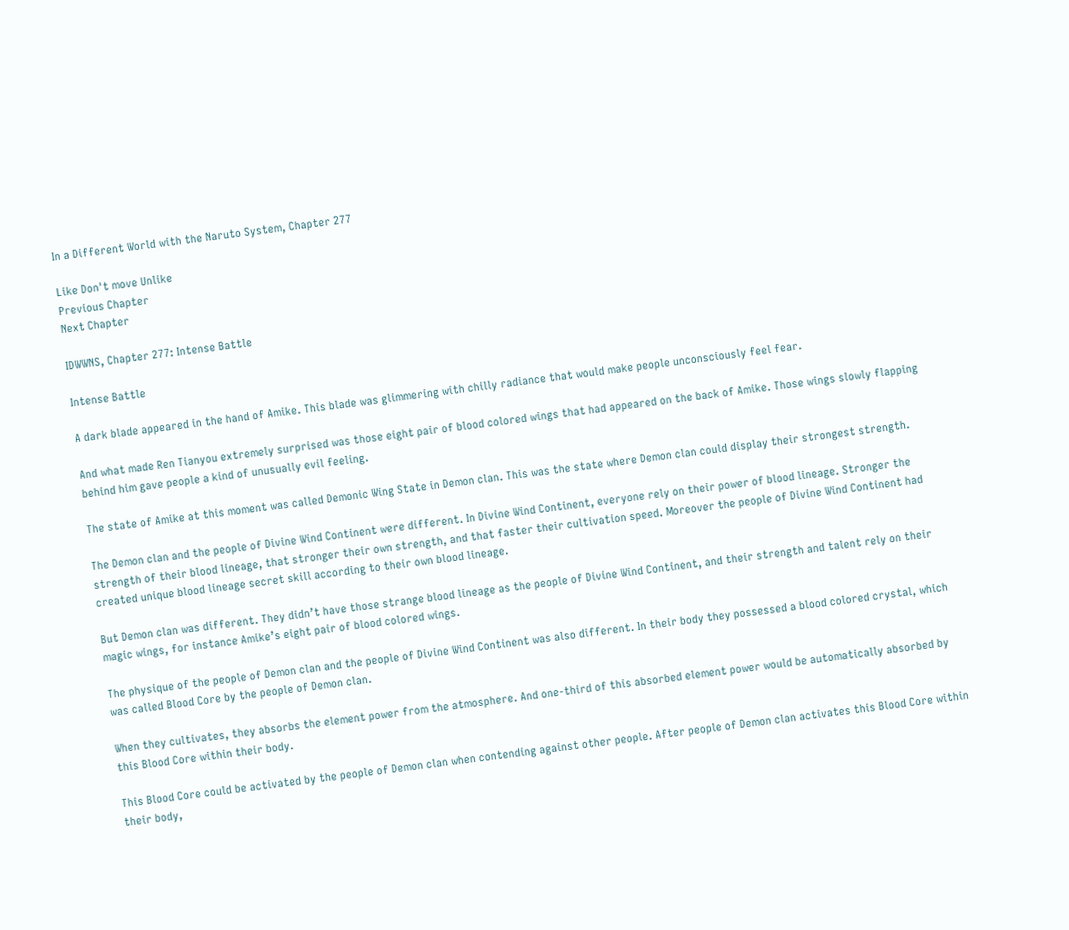In a Different World with the Naruto System, Chapter 277

Like Don't move Unlike
Previous Chapter
Next Chapter

IDWWNS, Chapter 277: Intense Battle

Intense Battle

A dark blade appeared in the hand of Amike. This blade was glimmering with chilly radiance that would make people unconsciously feel fear.

And what made Ren Tianyou extremely surprised was those eight pair of blood colored wings that had appeared on the back of Amike. Those wings slowly flapping behind him gave people a kind of unusually evil feeling.

The state of Amike at this moment was called Demonic Wing State in Demon clan. This was the state where Demon clan could display their strongest strength.

The Demon clan and the people of Divine Wind Continent were different. In Divine Wind Continent, everyone rely on their power of blood lineage. Stronger the strength of their blood lineage, that stronger their own strength, and that faster their cultivation speed. Moreover the people of Divine Wind Continent had created unique blood lineage secret skill according to their own blood lineage.

But Demon clan was different. They didn’t have those strange blood lineage as the people of Divine Wind Continent, and their strength and talent rely on their magic wings, for instance Amike’s eight pair of blood colored wings.

The physique of the people of Demon clan and the people of Divine Wind Continent was also different. In their body they possessed a blood colored crystal, which was called Blood Core by the people of Demon clan.

When they cultivates, they absorbs the element power from the atmosphere. And one-third of this absorbed element power would be automatically absorbed by this Blood Core within their body.

This Blood Core could be activated by the people of Demon clan when contending against other people. After people of Demon clan activates this Blood Core within their body,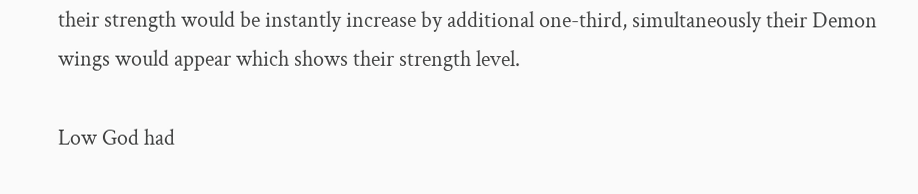their strength would be instantly increase by additional one-third, simultaneously their Demon wings would appear which shows their strength level.

Low God had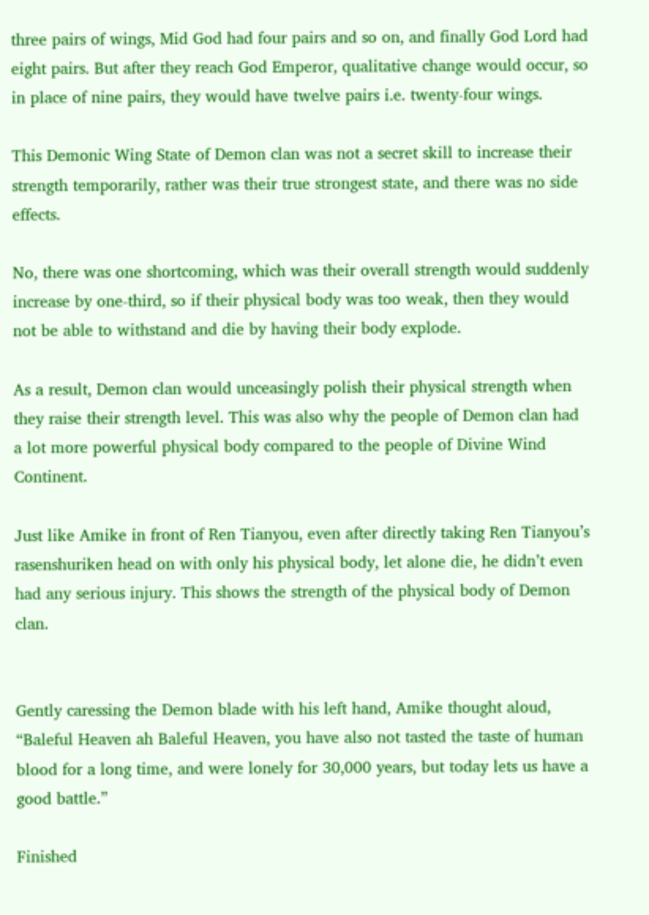three pairs of wings, Mid God had four pairs and so on, and finally God Lord had eight pairs. But after they reach God Emperor, qualitative change would occur, so in place of nine pairs, they would have twelve pairs i.e. twenty-four wings.

This Demonic Wing State of Demon clan was not a secret skill to increase their strength temporarily, rather was their true strongest state, and there was no side effects.

No, there was one shortcoming, which was their overall strength would suddenly increase by one-third, so if their physical body was too weak, then they would not be able to withstand and die by having their body explode.

As a result, Demon clan would unceasingly polish their physical strength when they raise their strength level. This was also why the people of Demon clan had a lot more powerful physical body compared to the people of Divine Wind Continent.

Just like Amike in front of Ren Tianyou, even after directly taking Ren Tianyou’s rasenshuriken head on with only his physical body, let alone die, he didn’t even had any serious injury. This shows the strength of the physical body of Demon clan.


Gently caressing the Demon blade with his left hand, Amike thought aloud, “Baleful Heaven ah Baleful Heaven, you have also not tasted the taste of human blood for a long time, and were lonely for 30,000 years, but today lets us have a good battle.”

Finished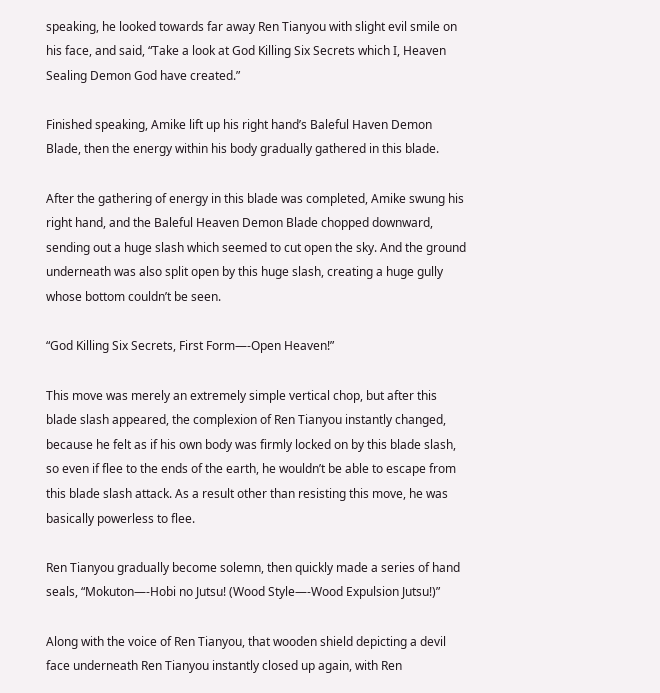speaking, he looked towards far away Ren Tianyou with slight evil smile on his face, and said, “Take a look at God Killing Six Secrets which I, Heaven Sealing Demon God have created.”

Finished speaking, Amike lift up his right hand’s Baleful Haven Demon Blade, then the energy within his body gradually gathered in this blade.

After the gathering of energy in this blade was completed, Amike swung his right hand, and the Baleful Heaven Demon Blade chopped downward, sending out a huge slash which seemed to cut open the sky. And the ground underneath was also split open by this huge slash, creating a huge gully whose bottom couldn’t be seen.

“God Killing Six Secrets, First Form—-Open Heaven!”

This move was merely an extremely simple vertical chop, but after this blade slash appeared, the complexion of Ren Tianyou instantly changed, because he felt as if his own body was firmly locked on by this blade slash, so even if flee to the ends of the earth, he wouldn’t be able to escape from this blade slash attack. As a result other than resisting this move, he was basically powerless to flee.

Ren Tianyou gradually become solemn, then quickly made a series of hand seals, “Mokuton—-Hobi no Jutsu! (Wood Style—-Wood Expulsion Jutsu!)”

Along with the voice of Ren Tianyou, that wooden shield depicting a devil face underneath Ren Tianyou instantly closed up again, with Ren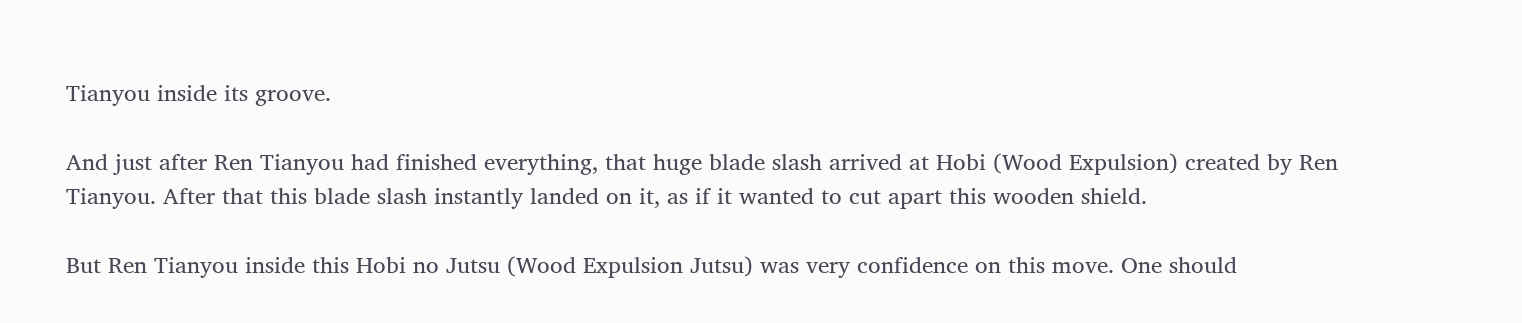Tianyou inside its groove.

And just after Ren Tianyou had finished everything, that huge blade slash arrived at Hobi (Wood Expulsion) created by Ren Tianyou. After that this blade slash instantly landed on it, as if it wanted to cut apart this wooden shield.

But Ren Tianyou inside this Hobi no Jutsu (Wood Expulsion Jutsu) was very confidence on this move. One should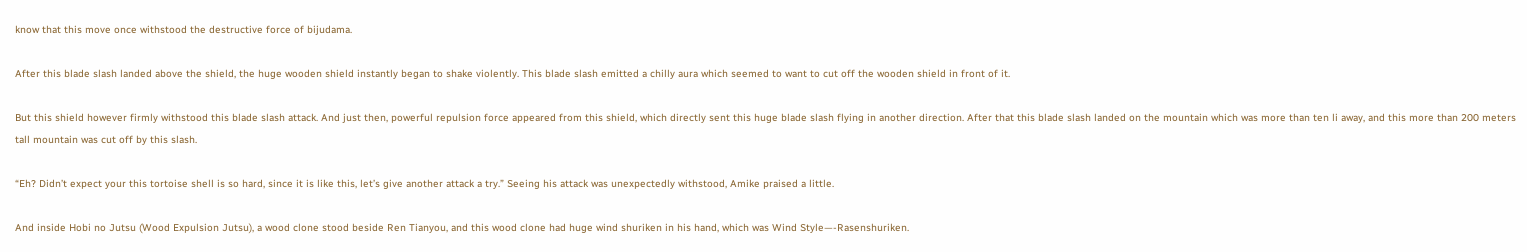know that this move once withstood the destructive force of bijudama.

After this blade slash landed above the shield, the huge wooden shield instantly began to shake violently. This blade slash emitted a chilly aura which seemed to want to cut off the wooden shield in front of it.

But this shield however firmly withstood this blade slash attack. And just then, powerful repulsion force appeared from this shield, which directly sent this huge blade slash flying in another direction. After that this blade slash landed on the mountain which was more than ten li away, and this more than 200 meters tall mountain was cut off by this slash.

“Eh? Didn’t expect your this tortoise shell is so hard, since it is like this, let’s give another attack a try.” Seeing his attack was unexpectedly withstood, Amike praised a little.

And inside Hobi no Jutsu (Wood Expulsion Jutsu), a wood clone stood beside Ren Tianyou, and this wood clone had huge wind shuriken in his hand, which was Wind Style—-Rasenshuriken.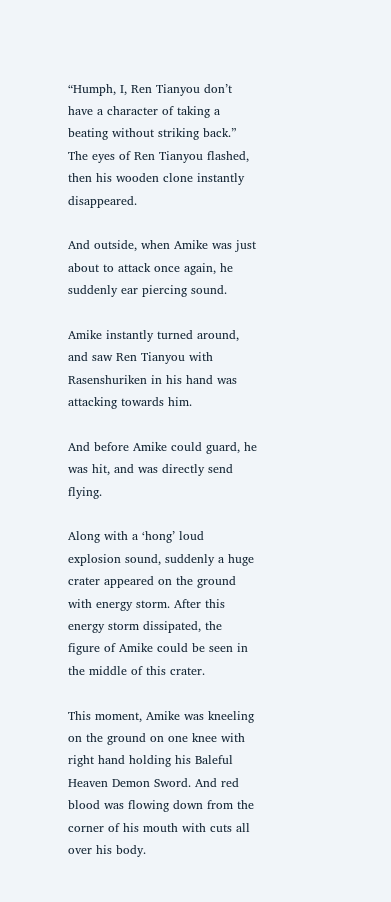“Humph, I, Ren Tianyou don’t have a character of taking a beating without striking back.” The eyes of Ren Tianyou flashed, then his wooden clone instantly disappeared.

And outside, when Amike was just about to attack once again, he suddenly ear piercing sound.

Amike instantly turned around, and saw Ren Tianyou with Rasenshuriken in his hand was attacking towards him.

And before Amike could guard, he was hit, and was directly send flying.

Along with a ‘hong’ loud explosion sound, suddenly a huge crater appeared on the ground with energy storm. After this energy storm dissipated, the figure of Amike could be seen in the middle of this crater.

This moment, Amike was kneeling on the ground on one knee with right hand holding his Baleful Heaven Demon Sword. And red blood was flowing down from the corner of his mouth with cuts all over his body.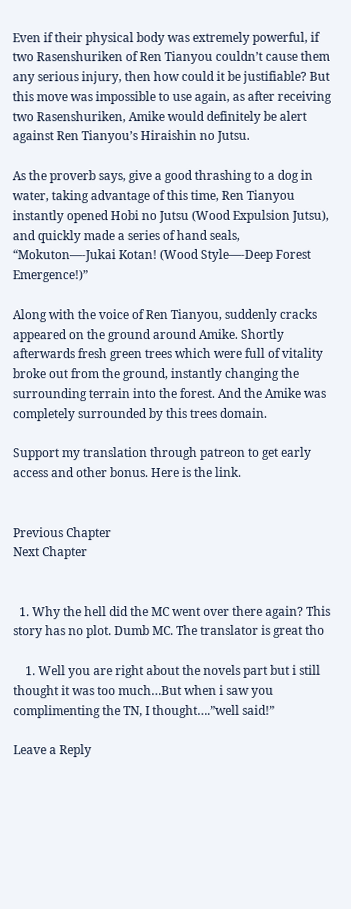Even if their physical body was extremely powerful, if two Rasenshuriken of Ren Tianyou couldn’t cause them any serious injury, then how could it be justifiable? But this move was impossible to use again, as after receiving two Rasenshuriken, Amike would definitely be alert against Ren Tianyou’s Hiraishin no Jutsu.

As the proverb says, give a good thrashing to a dog in water, taking advantage of this time, Ren Tianyou instantly opened Hobi no Jutsu (Wood Expulsion Jutsu), and quickly made a series of hand seals, “Mokuton—-Jukai Kotan! (Wood Style—-Deep Forest Emergence!)”

Along with the voice of Ren Tianyou, suddenly cracks appeared on the ground around Amike. Shortly afterwards fresh green trees which were full of vitality broke out from the ground, instantly changing the surrounding terrain into the forest. And the Amike was completely surrounded by this trees domain.

Support my translation through patreon to get early access and other bonus. Here is the link.


Previous Chapter
Next Chapter


  1. Why the hell did the MC went over there again? This story has no plot. Dumb MC. The translator is great tho

    1. Well you are right about the novels part but i still thought it was too much…But when i saw you complimenting the TN, I thought….”well said!”

Leave a Reply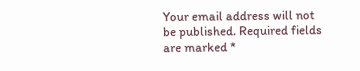Your email address will not be published. Required fields are marked *